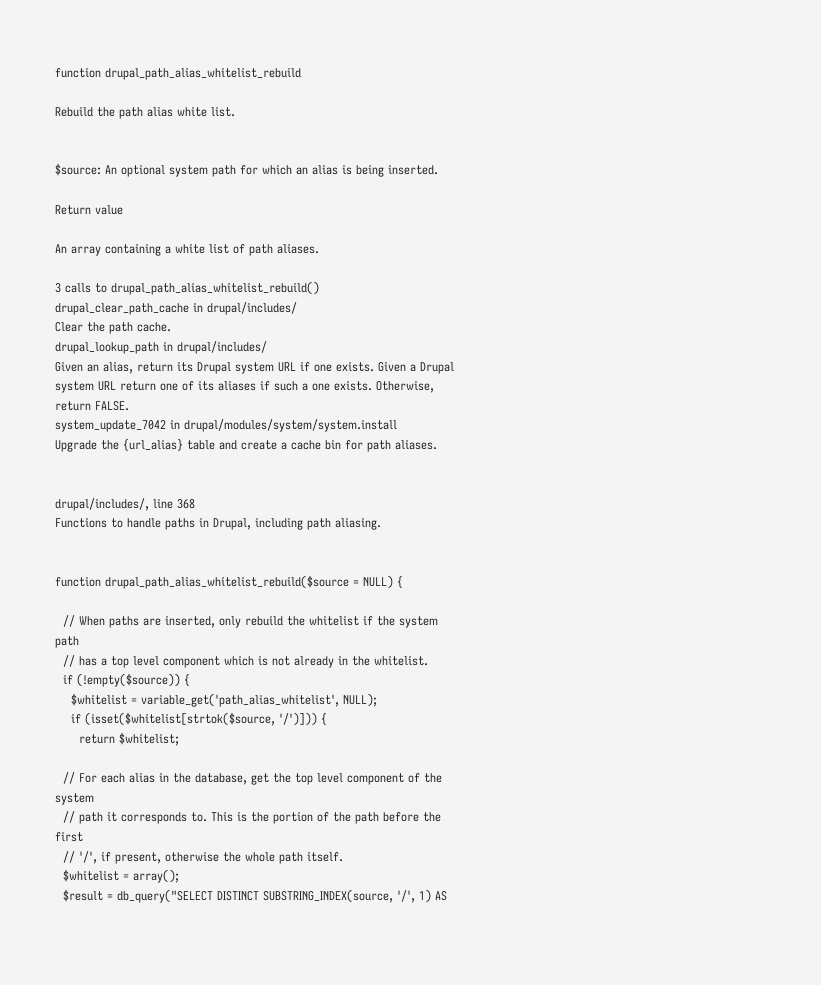function drupal_path_alias_whitelist_rebuild

Rebuild the path alias white list.


$source: An optional system path for which an alias is being inserted.

Return value

An array containing a white list of path aliases.

3 calls to drupal_path_alias_whitelist_rebuild()
drupal_clear_path_cache in drupal/includes/
Clear the path cache.
drupal_lookup_path in drupal/includes/
Given an alias, return its Drupal system URL if one exists. Given a Drupal system URL return one of its aliases if such a one exists. Otherwise, return FALSE.
system_update_7042 in drupal/modules/system/system.install
Upgrade the {url_alias} table and create a cache bin for path aliases.


drupal/includes/, line 368
Functions to handle paths in Drupal, including path aliasing.


function drupal_path_alias_whitelist_rebuild($source = NULL) {

  // When paths are inserted, only rebuild the whitelist if the system path
  // has a top level component which is not already in the whitelist.
  if (!empty($source)) {
    $whitelist = variable_get('path_alias_whitelist', NULL);
    if (isset($whitelist[strtok($source, '/')])) {
      return $whitelist;

  // For each alias in the database, get the top level component of the system
  // path it corresponds to. This is the portion of the path before the first
  // '/', if present, otherwise the whole path itself.
  $whitelist = array();
  $result = db_query("SELECT DISTINCT SUBSTRING_INDEX(source, '/', 1) AS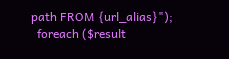path FROM {url_alias}");
  foreach ($result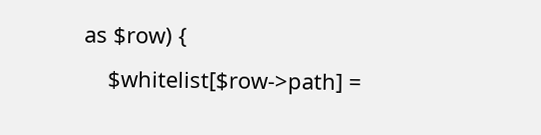as $row) {
    $whitelist[$row->path] =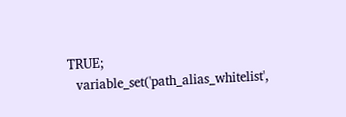TRUE;
  variable_set('path_alias_whitelist',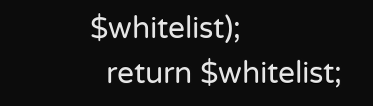$whitelist);
  return $whitelist;